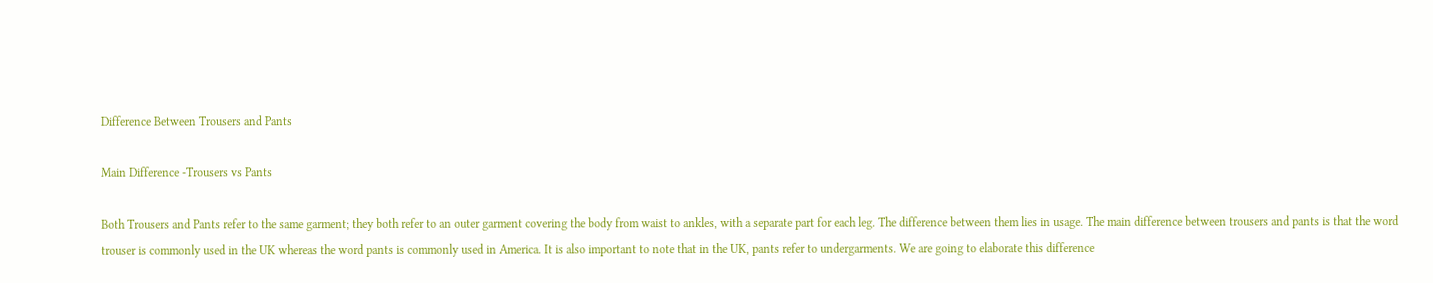Difference Between Trousers and Pants

Main Difference -Trousers vs Pants

Both Trousers and Pants refer to the same garment; they both refer to an outer garment covering the body from waist to ankles, with a separate part for each leg. The difference between them lies in usage. The main difference between trousers and pants is that the word trouser is commonly used in the UK whereas the word pants is commonly used in America. It is also important to note that in the UK, pants refer to undergarments. We are going to elaborate this difference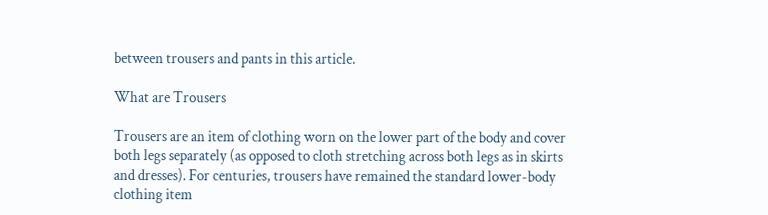between trousers and pants in this article.

What are Trousers

Trousers are an item of clothing worn on the lower part of the body and cover both legs separately (as opposed to cloth stretching across both legs as in skirts and dresses). For centuries, trousers have remained the standard lower-body clothing item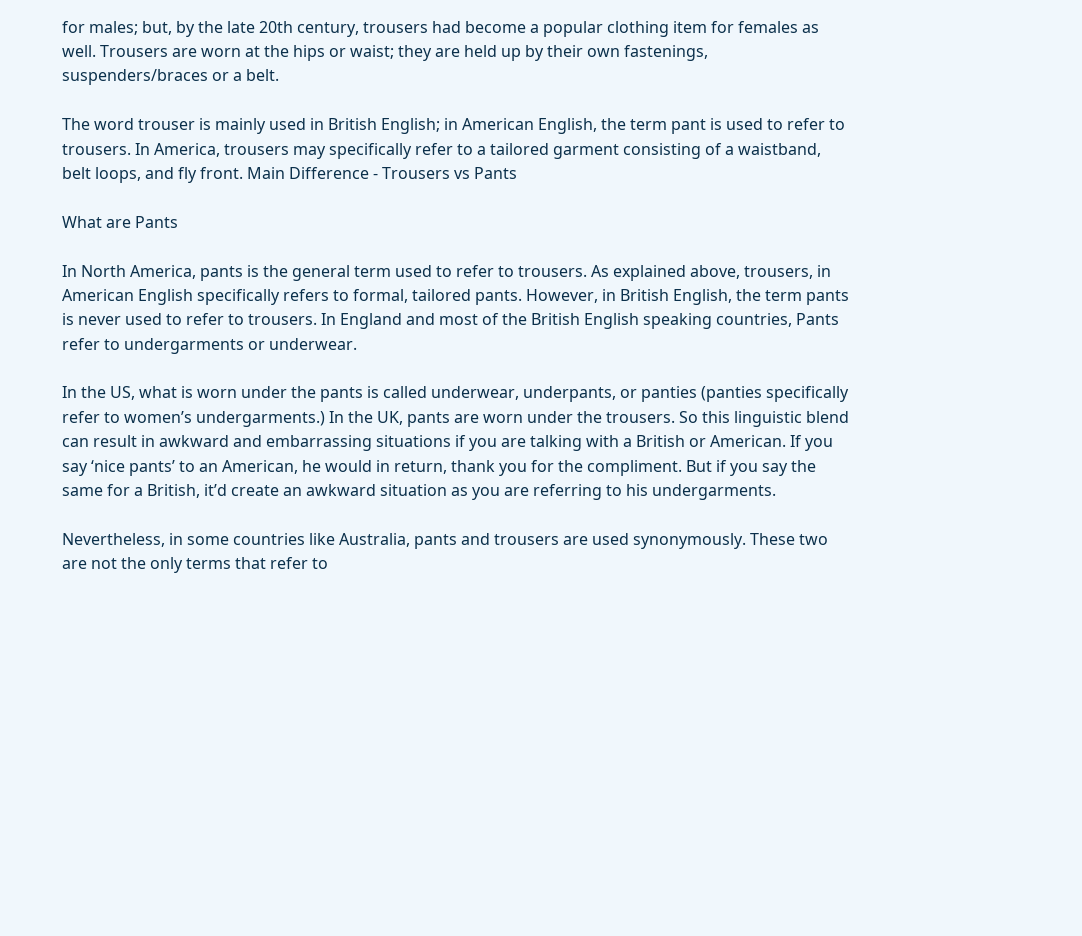for males; but, by the late 20th century, trousers had become a popular clothing item for females as well. Trousers are worn at the hips or waist; they are held up by their own fastenings, suspenders/braces or a belt.

The word trouser is mainly used in British English; in American English, the term pant is used to refer to trousers. In America, trousers may specifically refer to a tailored garment consisting of a waistband, belt loops, and fly front. Main Difference - Trousers vs Pants

What are Pants

In North America, pants is the general term used to refer to trousers. As explained above, trousers, in American English specifically refers to formal, tailored pants. However, in British English, the term pants is never used to refer to trousers. In England and most of the British English speaking countries, Pants refer to undergarments or underwear.

In the US, what is worn under the pants is called underwear, underpants, or panties (panties specifically refer to women’s undergarments.) In the UK, pants are worn under the trousers. So this linguistic blend can result in awkward and embarrassing situations if you are talking with a British or American. If you say ‘nice pants’ to an American, he would in return, thank you for the compliment. But if you say the same for a British, it’d create an awkward situation as you are referring to his undergarments.

Nevertheless, in some countries like Australia, pants and trousers are used synonymously. These two are not the only terms that refer to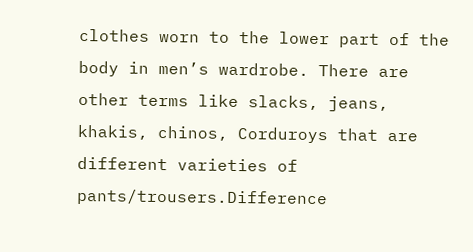clothes worn to the lower part of the body in men’s wardrobe. There are other terms like slacks, jeans, khakis, chinos, Corduroys that are different varieties of pants/trousers.Difference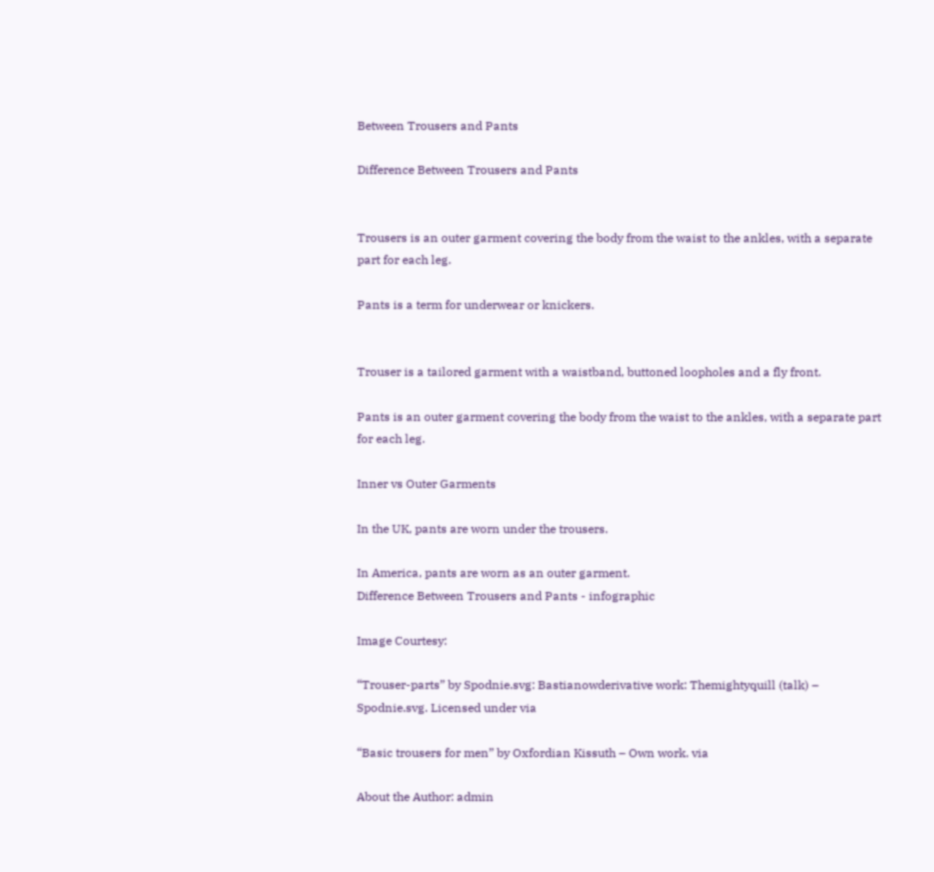Between Trousers and Pants

Difference Between Trousers and Pants


Trousers is an outer garment covering the body from the waist to the ankles, with a separate part for each leg.

Pants is a term for underwear or knickers.


Trouser is a tailored garment with a waistband, buttoned loopholes and a fly front.

Pants is an outer garment covering the body from the waist to the ankles, with a separate part for each leg.

Inner vs Outer Garments

In the UK, pants are worn under the trousers.

In America, pants are worn as an outer garment.
Difference Between Trousers and Pants - infographic

Image Courtesy:

“Trouser-parts” by Spodnie.svg: Bastianowderivative work: Themightyquill (talk) – Spodnie.svg. Licensed under via

“Basic trousers for men” by Oxfordian Kissuth – Own work. via

About the Author: admin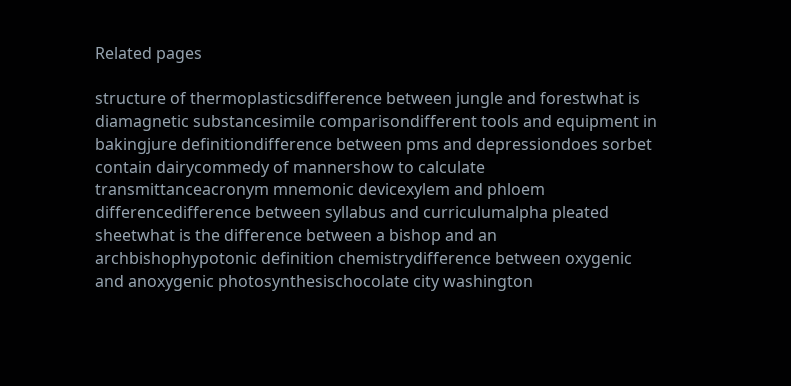Related pages

structure of thermoplasticsdifference between jungle and forestwhat is diamagnetic substancesimile comparisondifferent tools and equipment in bakingjure definitiondifference between pms and depressiondoes sorbet contain dairycommedy of mannershow to calculate transmittanceacronym mnemonic devicexylem and phloem differencedifference between syllabus and curriculumalpha pleated sheetwhat is the difference between a bishop and an archbishophypotonic definition chemistrydifference between oxygenic and anoxygenic photosynthesischocolate city washington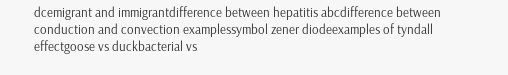dcemigrant and immigrantdifference between hepatitis abcdifference between conduction and convection examplessymbol zener diodeexamples of tyndall effectgoose vs duckbacterial vs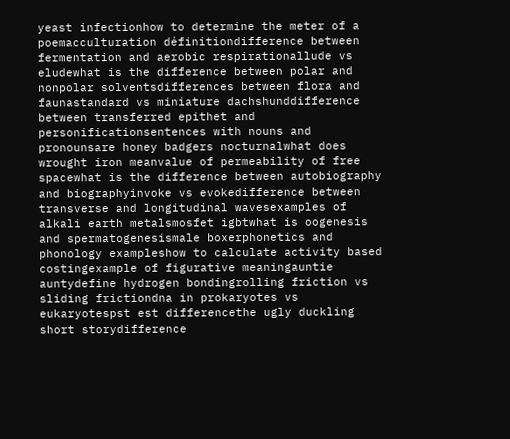yeast infectionhow to determine the meter of a poemacculturation définitiondifference between fermentation and aerobic respirationallude vs eludewhat is the difference between polar and nonpolar solventsdifferences between flora and faunastandard vs miniature dachshunddifference between transferred epithet and personificationsentences with nouns and pronounsare honey badgers nocturnalwhat does wrought iron meanvalue of permeability of free spacewhat is the difference between autobiography and biographyinvoke vs evokedifference between transverse and longitudinal wavesexamples of alkali earth metalsmosfet igbtwhat is oogenesis and spermatogenesismale boxerphonetics and phonology exampleshow to calculate activity based costingexample of figurative meaningauntie auntydefine hydrogen bondingrolling friction vs sliding frictiondna in prokaryotes vs eukaryotespst est differencethe ugly duckling short storydifference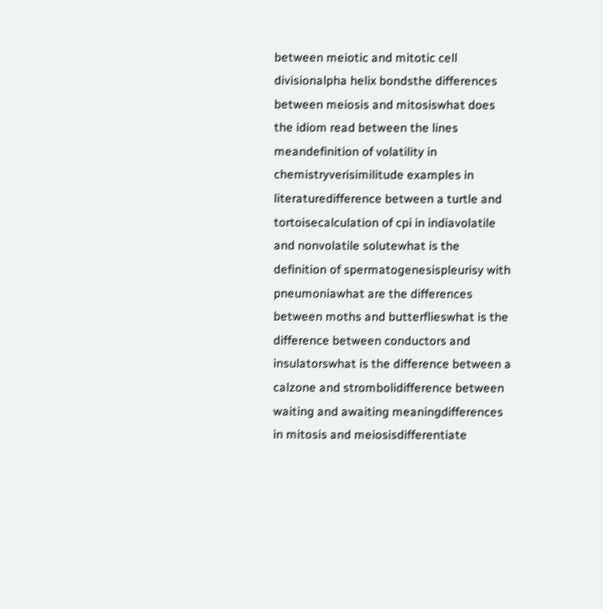between meiotic and mitotic cell divisionalpha helix bondsthe differences between meiosis and mitosiswhat does the idiom read between the lines meandefinition of volatility in chemistryverisimilitude examples in literaturedifference between a turtle and tortoisecalculation of cpi in indiavolatile and nonvolatile solutewhat is the definition of spermatogenesispleurisy with pneumoniawhat are the differences between moths and butterflieswhat is the difference between conductors and insulatorswhat is the difference between a calzone and strombolidifference between waiting and awaiting meaningdifferences in mitosis and meiosisdifferentiate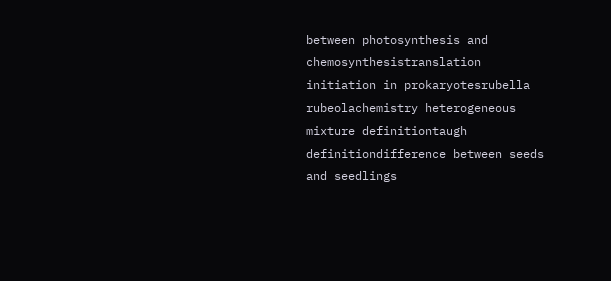between photosynthesis and chemosynthesistranslation initiation in prokaryotesrubella rubeolachemistry heterogeneous mixture definitiontaugh definitiondifference between seeds and seedlings